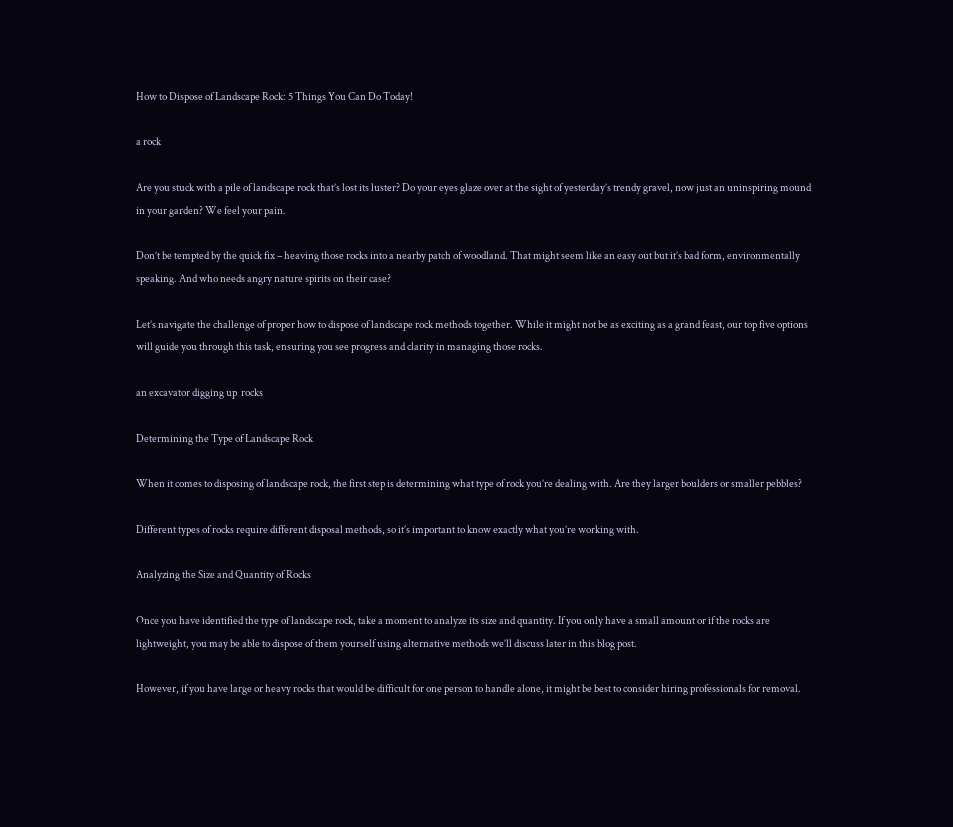How to Dispose of Landscape Rock: 5 Things You Can Do Today!

a rock

Are you stuck with a pile of landscape rock that’s lost its luster? Do your eyes glaze over at the sight of yesterday’s trendy gravel, now just an uninspiring mound in your garden? We feel your pain.

Don’t be tempted by the quick fix – heaving those rocks into a nearby patch of woodland. That might seem like an easy out but it’s bad form, environmentally speaking. And who needs angry nature spirits on their case?

Let’s navigate the challenge of proper how to dispose of landscape rock methods together. While it might not be as exciting as a grand feast, our top five options will guide you through this task, ensuring you see progress and clarity in managing those rocks.

an excavator digging up  rocks

Determining the Type of Landscape Rock

When it comes to disposing of landscape rock, the first step is determining what type of rock you’re dealing with. Are they larger boulders or smaller pebbles?

Different types of rocks require different disposal methods, so it’s important to know exactly what you’re working with.

Analyzing the Size and Quantity of Rocks

Once you have identified the type of landscape rock, take a moment to analyze its size and quantity. If you only have a small amount or if the rocks are lightweight, you may be able to dispose of them yourself using alternative methods we’ll discuss later in this blog post.

However, if you have large or heavy rocks that would be difficult for one person to handle alone, it might be best to consider hiring professionals for removal.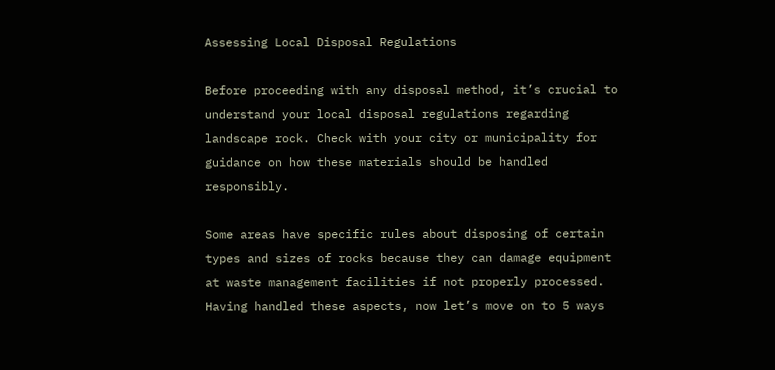Assessing Local Disposal Regulations

Before proceeding with any disposal method, it’s crucial to understand your local disposal regulations regarding landscape rock. Check with your city or municipality for guidance on how these materials should be handled responsibly.

Some areas have specific rules about disposing of certain types and sizes of rocks because they can damage equipment at waste management facilities if not properly processed. Having handled these aspects, now let’s move on to 5 ways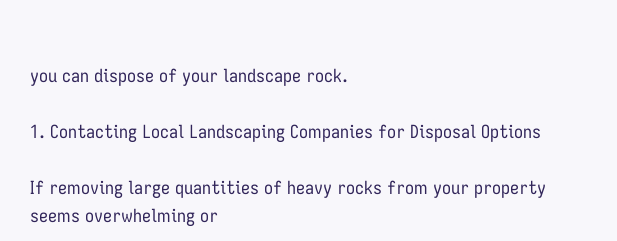you can dispose of your landscape rock.

1. Contacting Local Landscaping Companies for Disposal Options

If removing large quantities of heavy rocks from your property seems overwhelming or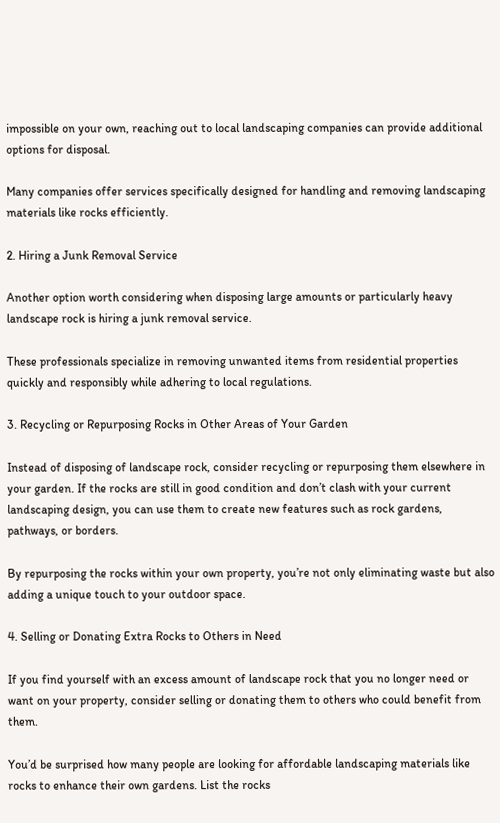impossible on your own, reaching out to local landscaping companies can provide additional options for disposal.

Many companies offer services specifically designed for handling and removing landscaping materials like rocks efficiently.

2. Hiring a Junk Removal Service

Another option worth considering when disposing large amounts or particularly heavy landscape rock is hiring a junk removal service.

These professionals specialize in removing unwanted items from residential properties quickly and responsibly while adhering to local regulations.

3. Recycling or Repurposing Rocks in Other Areas of Your Garden

Instead of disposing of landscape rock, consider recycling or repurposing them elsewhere in your garden. If the rocks are still in good condition and don’t clash with your current landscaping design, you can use them to create new features such as rock gardens, pathways, or borders.

By repurposing the rocks within your own property, you’re not only eliminating waste but also adding a unique touch to your outdoor space.

4. Selling or Donating Extra Rocks to Others in Need

If you find yourself with an excess amount of landscape rock that you no longer need or want on your property, consider selling or donating them to others who could benefit from them.

You’d be surprised how many people are looking for affordable landscaping materials like rocks to enhance their own gardens. List the rocks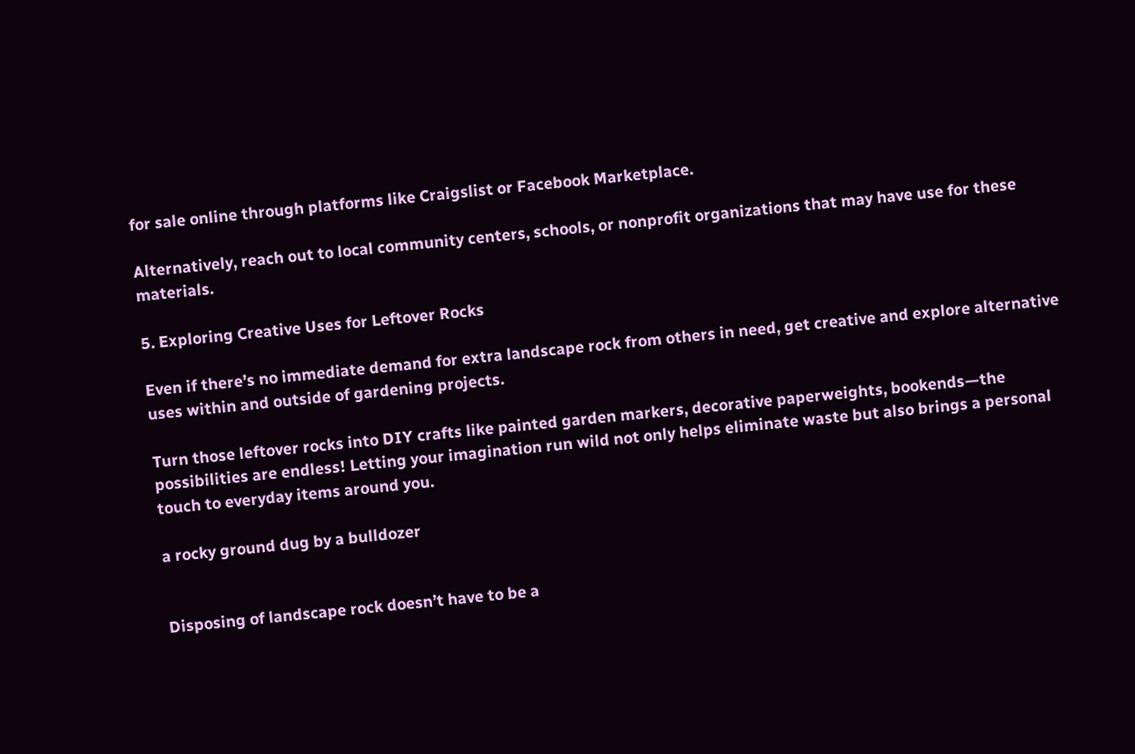for sale online through platforms like Craigslist or Facebook Marketplace.

Alternatively, reach out to local community centers, schools, or nonprofit organizations that may have use for these materials.

5. Exploring Creative Uses for Leftover Rocks

Even if there’s no immediate demand for extra landscape rock from others in need, get creative and explore alternative uses within and outside of gardening projects.

Turn those leftover rocks into DIY crafts like painted garden markers, decorative paperweights, bookends—the possibilities are endless! Letting your imagination run wild not only helps eliminate waste but also brings a personal touch to everyday items around you.

a rocky ground dug by a bulldozer


Disposing of landscape rock doesn’t have to be a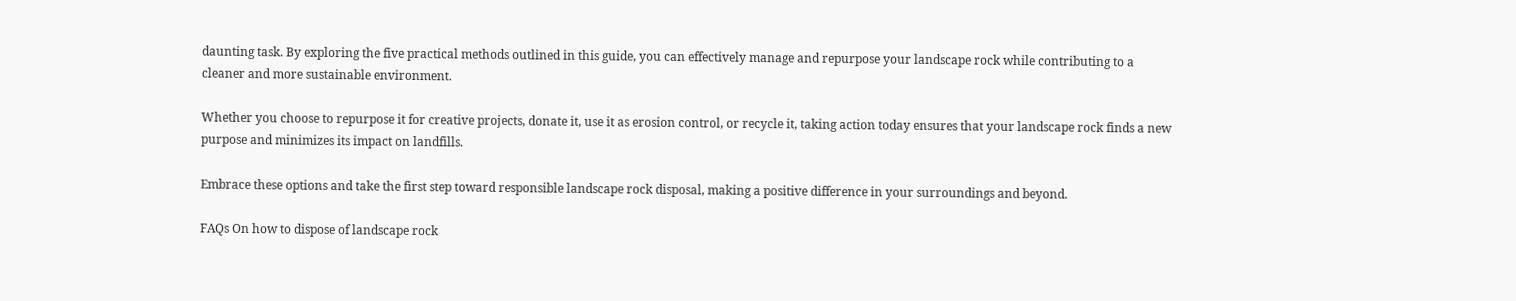daunting task. By exploring the five practical methods outlined in this guide, you can effectively manage and repurpose your landscape rock while contributing to a cleaner and more sustainable environment.

Whether you choose to repurpose it for creative projects, donate it, use it as erosion control, or recycle it, taking action today ensures that your landscape rock finds a new purpose and minimizes its impact on landfills.

Embrace these options and take the first step toward responsible landscape rock disposal, making a positive difference in your surroundings and beyond.

FAQs On how to dispose of landscape rock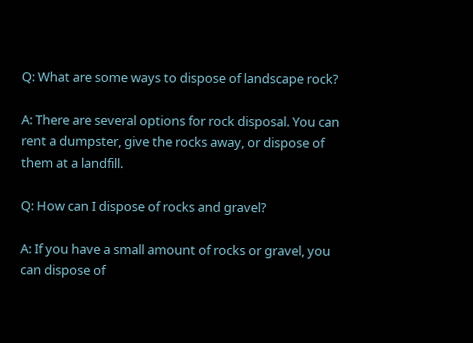Q: What are some ways to dispose of landscape rock?

A: There are several options for rock disposal. You can rent a dumpster, give the rocks away, or dispose of them at a landfill.

Q: How can I dispose of rocks and gravel?

A: If you have a small amount of rocks or gravel, you can dispose of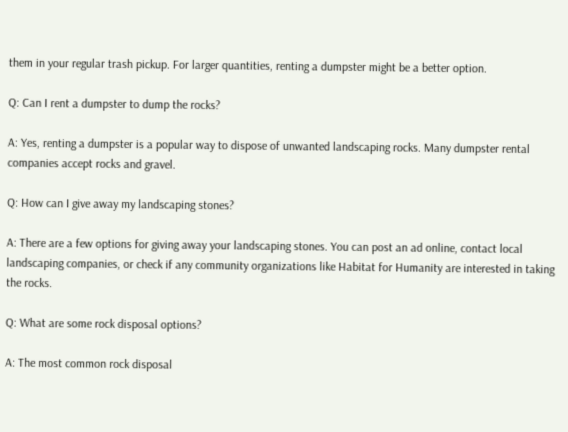them in your regular trash pickup. For larger quantities, renting a dumpster might be a better option.

Q: Can I rent a dumpster to dump the rocks?

A: Yes, renting a dumpster is a popular way to dispose of unwanted landscaping rocks. Many dumpster rental companies accept rocks and gravel.

Q: How can I give away my landscaping stones?

A: There are a few options for giving away your landscaping stones. You can post an ad online, contact local landscaping companies, or check if any community organizations like Habitat for Humanity are interested in taking the rocks.

Q: What are some rock disposal options?

A: The most common rock disposal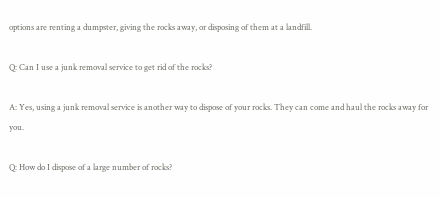options are renting a dumpster, giving the rocks away, or disposing of them at a landfill.

Q: Can I use a junk removal service to get rid of the rocks?

A: Yes, using a junk removal service is another way to dispose of your rocks. They can come and haul the rocks away for you.

Q: How do I dispose of a large number of rocks?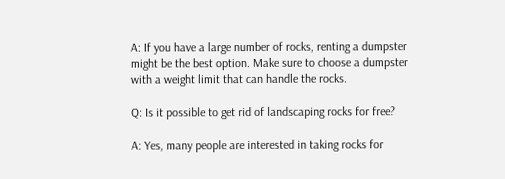A: If you have a large number of rocks, renting a dumpster might be the best option. Make sure to choose a dumpster with a weight limit that can handle the rocks.

Q: Is it possible to get rid of landscaping rocks for free?

A: Yes, many people are interested in taking rocks for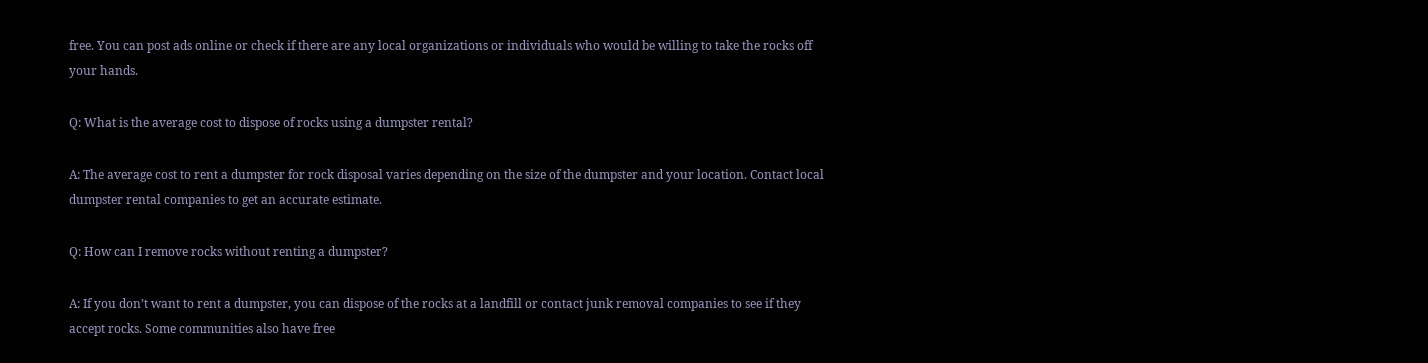free. You can post ads online or check if there are any local organizations or individuals who would be willing to take the rocks off your hands.

Q: What is the average cost to dispose of rocks using a dumpster rental?

A: The average cost to rent a dumpster for rock disposal varies depending on the size of the dumpster and your location. Contact local dumpster rental companies to get an accurate estimate.

Q: How can I remove rocks without renting a dumpster?

A: If you don’t want to rent a dumpster, you can dispose of the rocks at a landfill or contact junk removal companies to see if they accept rocks. Some communities also have free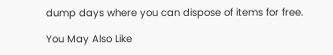dump days where you can dispose of items for free.

You May Also Like